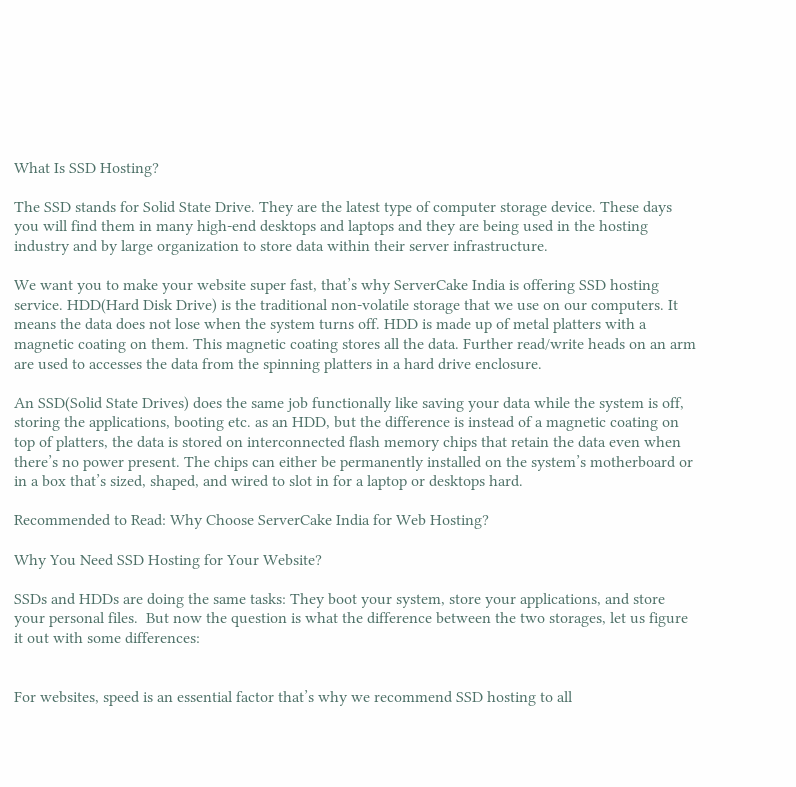What Is SSD Hosting?

The SSD stands for Solid State Drive. They are the latest type of computer storage device. These days you will find them in many high-end desktops and laptops and they are being used in the hosting industry and by large organization to store data within their server infrastructure.

We want you to make your website super fast, that’s why ServerCake India is offering SSD hosting service. HDD(Hard Disk Drive) is the traditional non-volatile storage that we use on our computers. It means the data does not lose when the system turns off. HDD is made up of metal platters with a magnetic coating on them. This magnetic coating stores all the data. Further read/write heads on an arm are used to accesses the data from the spinning platters in a hard drive enclosure.

An SSD(Solid State Drives) does the same job functionally like saving your data while the system is off, storing the applications, booting etc. as an HDD, but the difference is instead of a magnetic coating on top of platters, the data is stored on interconnected flash memory chips that retain the data even when there’s no power present. The chips can either be permanently installed on the system’s motherboard or in a box that’s sized, shaped, and wired to slot in for a laptop or desktops hard.

Recommended to Read: Why Choose ServerCake India for Web Hosting?

Why You Need SSD Hosting for Your Website?

SSDs and HDDs are doing the same tasks: They boot your system, store your applications, and store your personal files.  But now the question is what the difference between the two storages, let us figure it out with some differences:


For websites, speed is an essential factor that’s why we recommend SSD hosting to all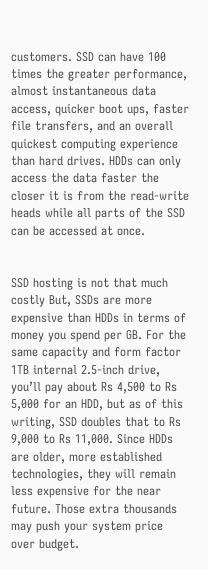customers. SSD can have 100 times the greater performance, almost instantaneous data access, quicker boot ups, faster file transfers, and an overall quickest computing experience than hard drives. HDDs can only access the data faster the closer it is from the read-write heads while all parts of the SSD can be accessed at once.


SSD hosting is not that much costly But, SSDs are more expensive than HDDs in terms of money you spend per GB. For the same capacity and form factor 1TB internal 2.5-inch drive, you’ll pay about Rs 4,500 to Rs 5,000 for an HDD, but as of this writing, SSD doubles that to Rs 9,000 to Rs 11,000. Since HDDs are older, more established technologies, they will remain less expensive for the near future. Those extra thousands may push your system price over budget.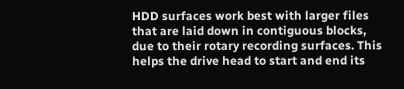HDD surfaces work best with larger files that are laid down in contiguous blocks, due to their rotary recording surfaces. This helps the drive head to start and end its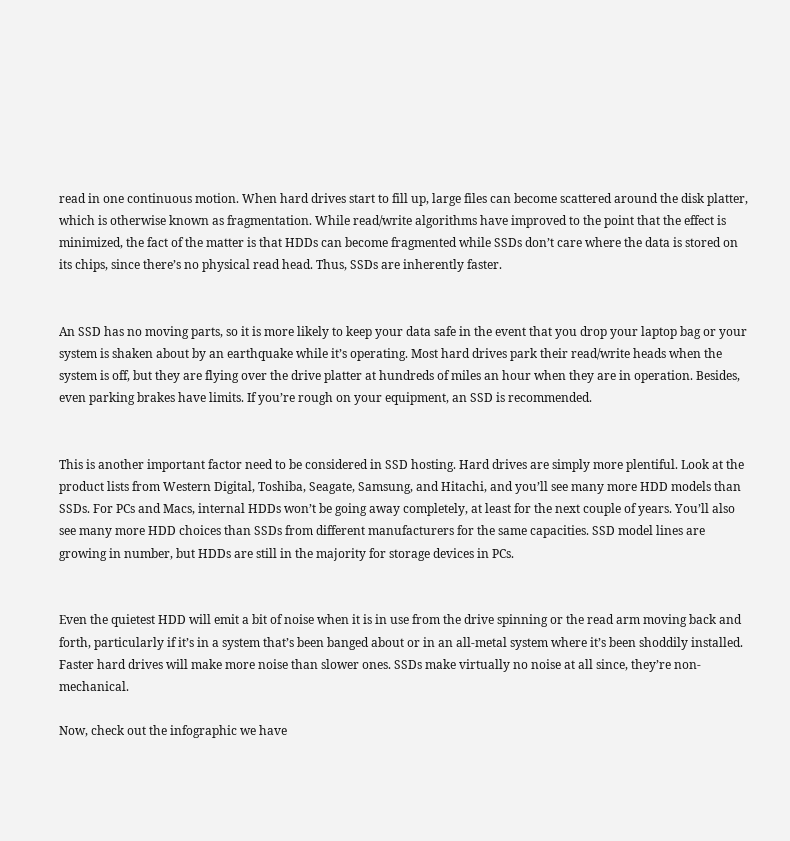read in one continuous motion. When hard drives start to fill up, large files can become scattered around the disk platter, which is otherwise known as fragmentation. While read/write algorithms have improved to the point that the effect is minimized, the fact of the matter is that HDDs can become fragmented while SSDs don’t care where the data is stored on its chips, since there’s no physical read head. Thus, SSDs are inherently faster.


An SSD has no moving parts, so it is more likely to keep your data safe in the event that you drop your laptop bag or your system is shaken about by an earthquake while it’s operating. Most hard drives park their read/write heads when the system is off, but they are flying over the drive platter at hundreds of miles an hour when they are in operation. Besides, even parking brakes have limits. If you’re rough on your equipment, an SSD is recommended.


This is another important factor need to be considered in SSD hosting. Hard drives are simply more plentiful. Look at the product lists from Western Digital, Toshiba, Seagate, Samsung, and Hitachi, and you’ll see many more HDD models than SSDs. For PCs and Macs, internal HDDs won’t be going away completely, at least for the next couple of years. You’ll also see many more HDD choices than SSDs from different manufacturers for the same capacities. SSD model lines are growing in number, but HDDs are still in the majority for storage devices in PCs.


Even the quietest HDD will emit a bit of noise when it is in use from the drive spinning or the read arm moving back and forth, particularly if it’s in a system that’s been banged about or in an all-metal system where it’s been shoddily installed. Faster hard drives will make more noise than slower ones. SSDs make virtually no noise at all since, they’re non-mechanical.

Now, check out the infographic we have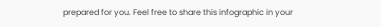prepared for you. Feel free to share this infographic in your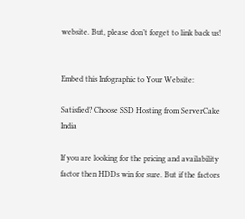website. But, please don’t forget to link back us!


Embed this Infographic to Your Website:

Satisfied? Choose SSD Hosting from ServerCake India

If you are looking for the pricing and availability factor then HDDs win for sure. But if the factors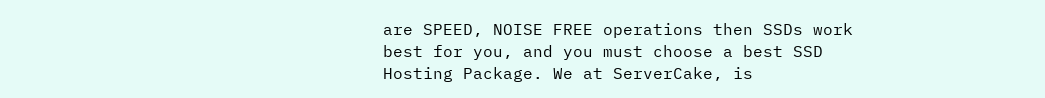are SPEED, NOISE FREE operations then SSDs work best for you, and you must choose a best SSD Hosting Package. We at ServerCake, is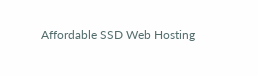Affordable SSD Web Hosting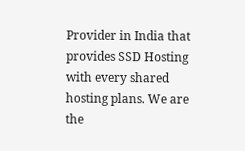Provider in India that provides SSD Hosting with every shared hosting plans. We are the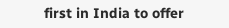first in India to offer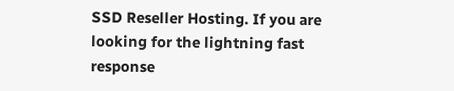SSD Reseller Hosting. If you are looking for the lightning fast response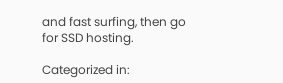and fast surfing, then go for SSD hosting.

Categorized in: